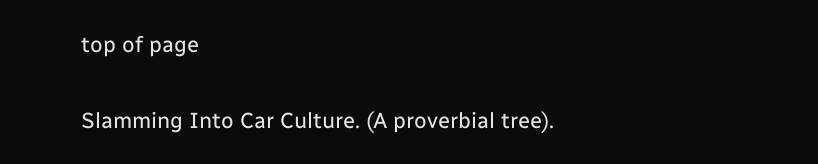top of page

Slamming Into Car Culture. (A proverbial tree).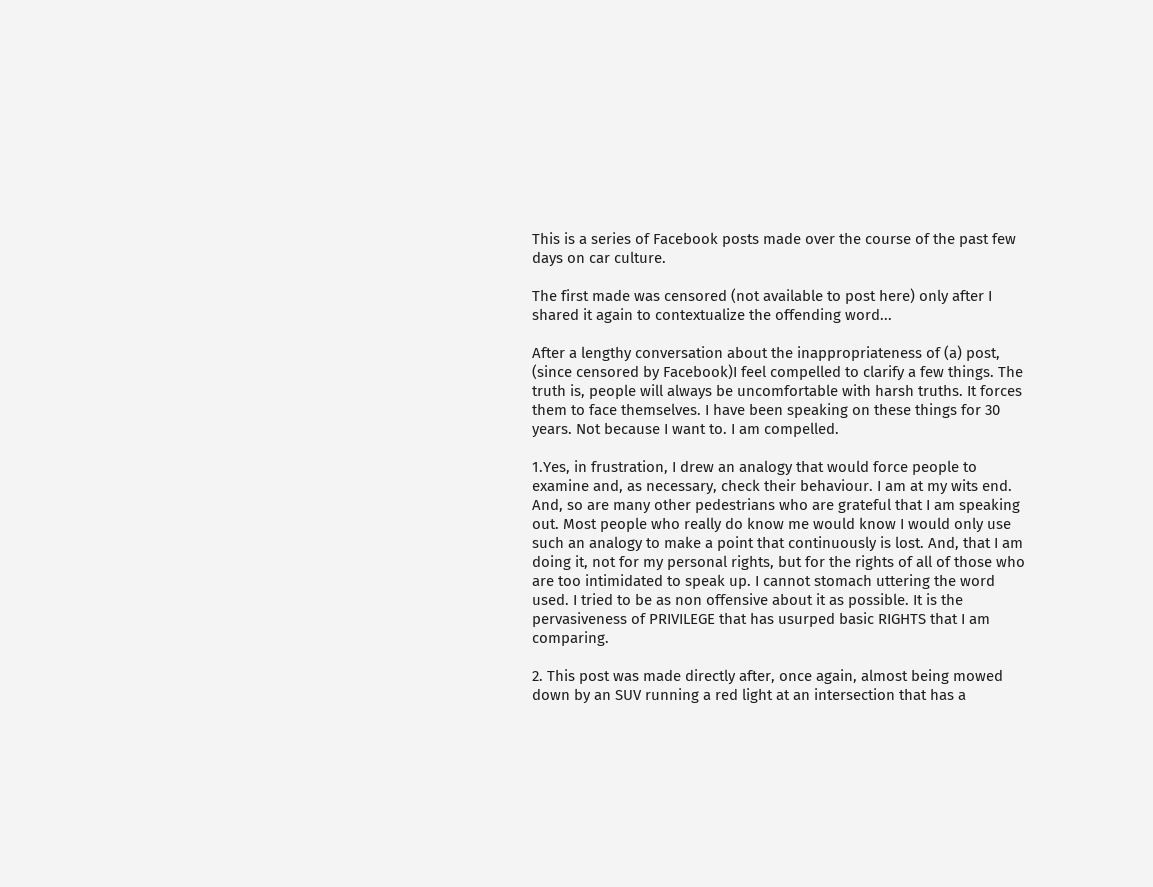This is a series of Facebook posts made over the course of the past few days on car culture.

The first made was censored (not available to post here) only after I shared it again to contextualize the offending word...

After a lengthy conversation about the inappropriateness of (a) post, (since censored by Facebook)I feel compelled to clarify a few things. The truth is, people will always be uncomfortable with harsh truths. It forces them to face themselves. I have been speaking on these things for 30 years. Not because I want to. I am compelled.

1.Yes, in frustration, I drew an analogy that would force people to examine and, as necessary, check their behaviour. I am at my wits end. And, so are many other pedestrians who are grateful that I am speaking out. Most people who really do know me would know I would only use such an analogy to make a point that continuously is lost. And, that I am doing it, not for my personal rights, but for the rights of all of those who are too intimidated to speak up. I cannot stomach uttering the word used. I tried to be as non offensive about it as possible. It is the pervasiveness of PRIVILEGE that has usurped basic RIGHTS that I am comparing.

2. This post was made directly after, once again, almost being mowed down by an SUV running a red light at an intersection that has a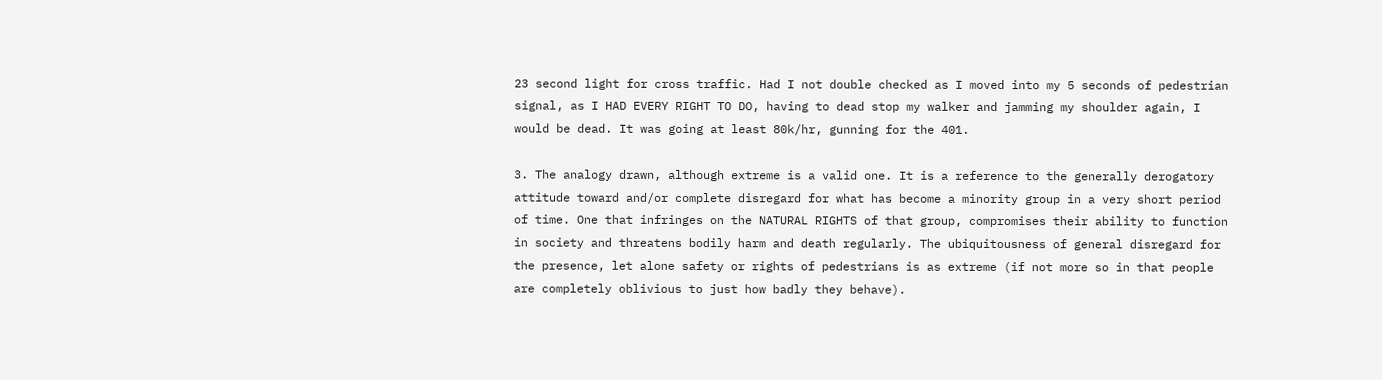23 second light for cross traffic. Had I not double checked as I moved into my 5 seconds of pedestrian signal, as I HAD EVERY RIGHT TO DO, having to dead stop my walker and jamming my shoulder again, I would be dead. It was going at least 80k/hr, gunning for the 401.

3. The analogy drawn, although extreme is a valid one. It is a reference to the generally derogatory attitude toward and/or complete disregard for what has become a minority group in a very short period of time. One that infringes on the NATURAL RIGHTS of that group, compromises their ability to function in society and threatens bodily harm and death regularly. The ubiquitousness of general disregard for the presence, let alone safety or rights of pedestrians is as extreme (if not more so in that people are completely oblivious to just how badly they behave).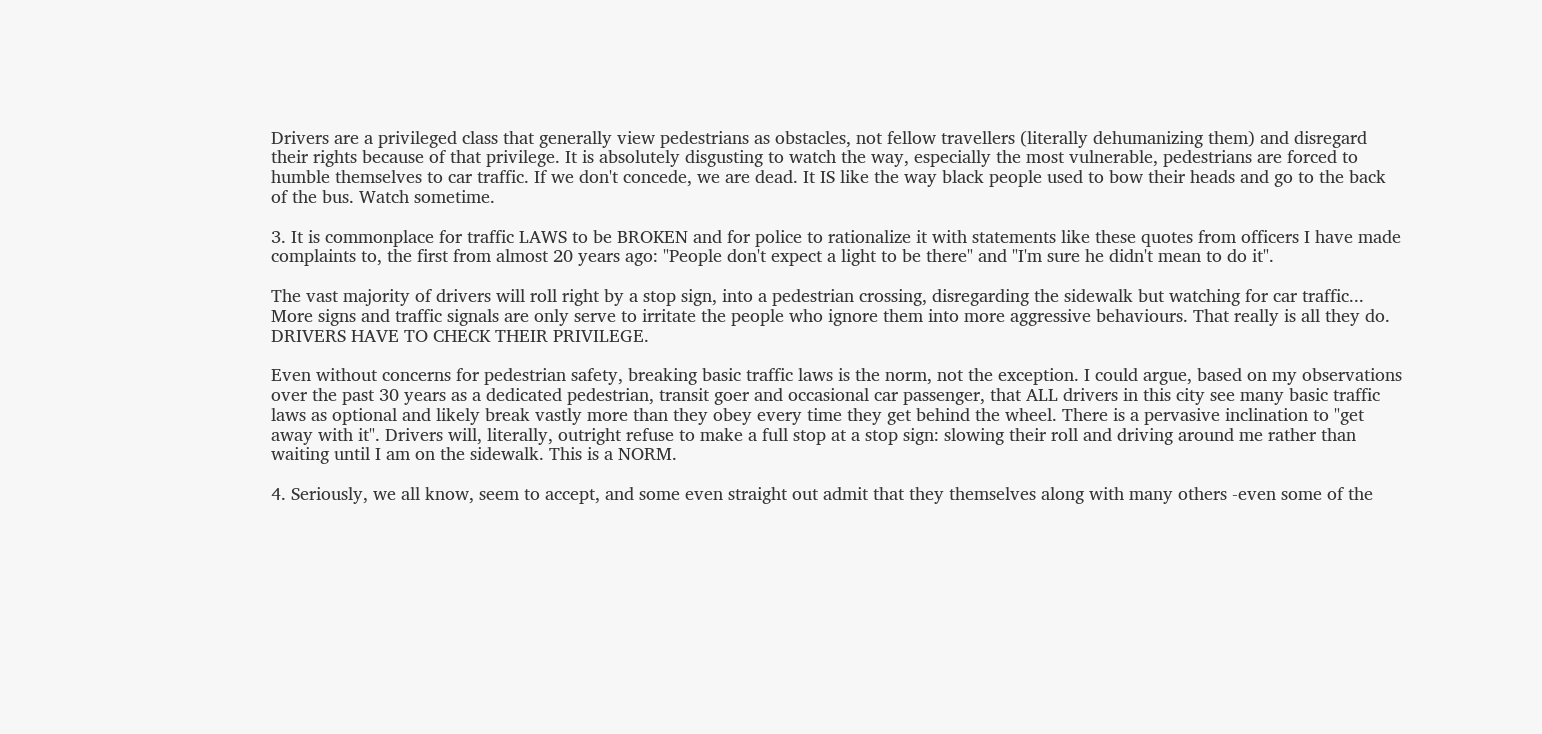Drivers are a privileged class that generally view pedestrians as obstacles, not fellow travellers (literally dehumanizing them) and disregard their rights because of that privilege. It is absolutely disgusting to watch the way, especially the most vulnerable, pedestrians are forced to humble themselves to car traffic. If we don't concede, we are dead. It IS like the way black people used to bow their heads and go to the back of the bus. Watch sometime.

3. It is commonplace for traffic LAWS to be BROKEN and for police to rationalize it with statements like these quotes from officers I have made complaints to, the first from almost 20 years ago: "People don't expect a light to be there" and "I'm sure he didn't mean to do it".

The vast majority of drivers will roll right by a stop sign, into a pedestrian crossing, disregarding the sidewalk but watching for car traffic... More signs and traffic signals are only serve to irritate the people who ignore them into more aggressive behaviours. That really is all they do. DRIVERS HAVE TO CHECK THEIR PRIVILEGE.

Even without concerns for pedestrian safety, breaking basic traffic laws is the norm, not the exception. I could argue, based on my observations over the past 30 years as a dedicated pedestrian, transit goer and occasional car passenger, that ALL drivers in this city see many basic traffic laws as optional and likely break vastly more than they obey every time they get behind the wheel. There is a pervasive inclination to "get away with it". Drivers will, literally, outright refuse to make a full stop at a stop sign: slowing their roll and driving around me rather than waiting until I am on the sidewalk. This is a NORM.

4. Seriously, we all know, seem to accept, and some even straight out admit that they themselves along with many others -even some of the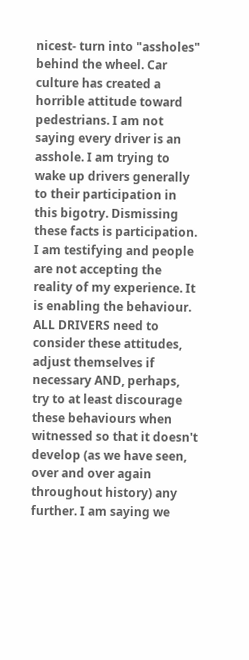nicest- turn into "assholes" behind the wheel. Car culture has created a horrible attitude toward pedestrians. I am not saying every driver is an asshole. I am trying to wake up drivers generally to their participation in this bigotry. Dismissing these facts is participation. I am testifying and people are not accepting the reality of my experience. It is enabling the behaviour. ALL DRIVERS need to consider these attitudes, adjust themselves if necessary AND, perhaps, try to at least discourage these behaviours when witnessed so that it doesn't develop (as we have seen, over and over again throughout history) any further. I am saying we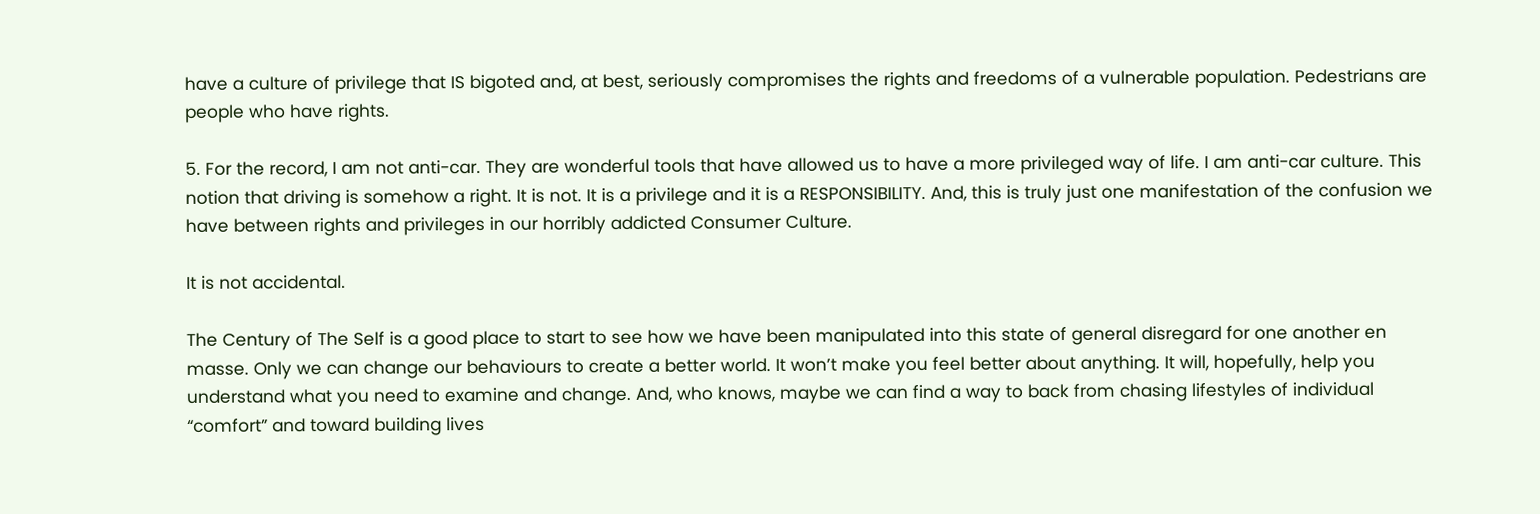have a culture of privilege that IS bigoted and, at best, seriously compromises the rights and freedoms of a vulnerable population. Pedestrians are people who have rights.

5. For the record, I am not anti-car. They are wonderful tools that have allowed us to have a more privileged way of life. I am anti-car culture. This notion that driving is somehow a right. It is not. It is a privilege and it is a RESPONSIBILITY. And, this is truly just one manifestation of the confusion we have between rights and privileges in our horribly addicted Consumer Culture.

It is not accidental.

The Century of The Self is a good place to start to see how we have been manipulated into this state of general disregard for one another en masse. Only we can change our behaviours to create a better world. It won’t make you feel better about anything. It will, hopefully, help you understand what you need to examine and change. And, who knows, maybe we can find a way to back from chasing lifestyles of individual “comfort” and toward building lives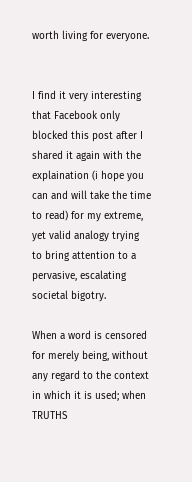worth living for everyone.


I find it very interesting that Facebook only blocked this post after I shared it again with the explaination (i hope you can and will take the time to read) for my extreme, yet valid analogy trying to bring attention to a pervasive, escalating societal bigotry.

When a word is censored for merely being, without any regard to the context in which it is used; when TRUTHS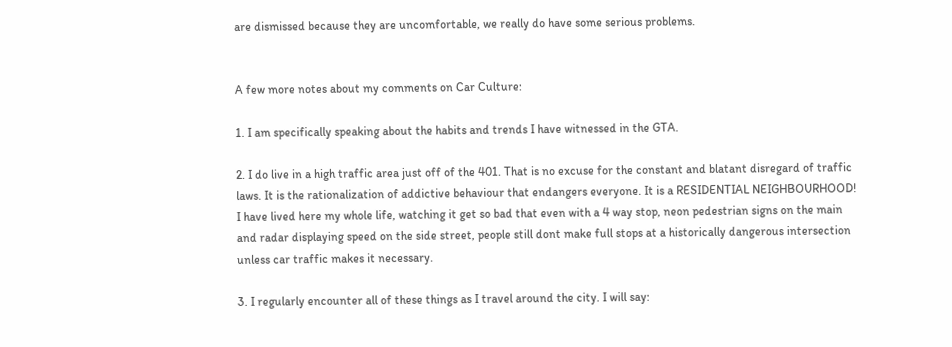are dismissed because they are uncomfortable, we really do have some serious problems.


A few more notes about my comments on Car Culture:

1. I am specifically speaking about the habits and trends I have witnessed in the GTA.

2. I do live in a high traffic area just off of the 401. That is no excuse for the constant and blatant disregard of traffic laws. It is the rationalization of addictive behaviour that endangers everyone. It is a RESIDENTIAL NEIGHBOURHOOD! I have lived here my whole life, watching it get so bad that even with a 4 way stop, neon pedestrian signs on the main and radar displaying speed on the side street, people still dont make full stops at a historically dangerous intersection unless car traffic makes it necessary.

3. I regularly encounter all of these things as I travel around the city. I will say: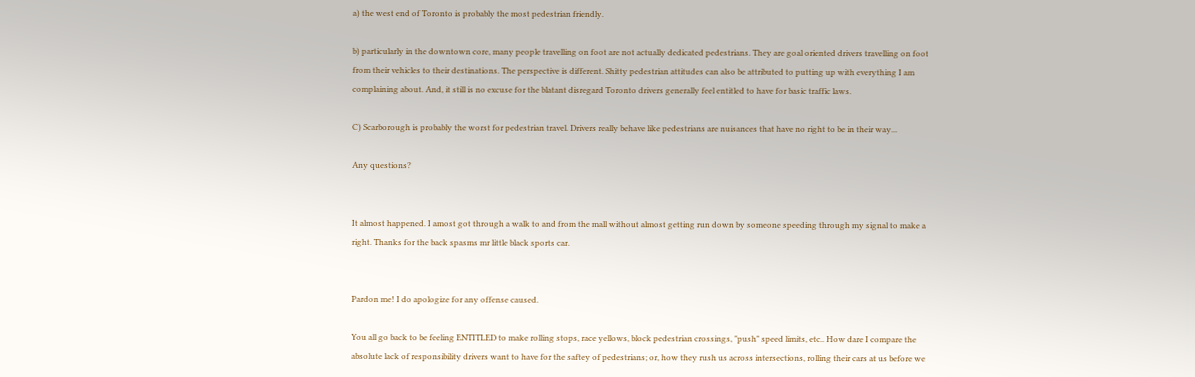a) the west end of Toronto is probably the most pedestrian friendly.

b) particularly in the downtown core, many people travelling on foot are not actually dedicated pedestrians. They are goal oriented drivers travelling on foot from their vehicles to their destinations. The perspective is different. Shitty pedestrian attitudes can also be attributed to putting up with everything I am complaining about. And, it still is no excuse for the blatant disregard Toronto drivers generally feel entitled to have for basic traffic laws.

C) Scarborough is probably the worst for pedestrian travel. Drivers really behave like pedestrians are nuisances that have no right to be in their way...

Any questions?


It almost happened. I amost got through a walk to and from the mall without almost getting run down by someone speeding through my signal to make a right. Thanks for the back spasms mr little black sports car.


Pardon me! I do apologize for any offense caused.

You all go back to be feeling ENTITLED to make rolling stops, race yellows, block pedestrian crossings, "push" speed limits, etc.. How dare I compare the absolute lack of responsibility drivers want to have for the saftey of pedestrians; or, how they rush us across intersections, rolling their cars at us before we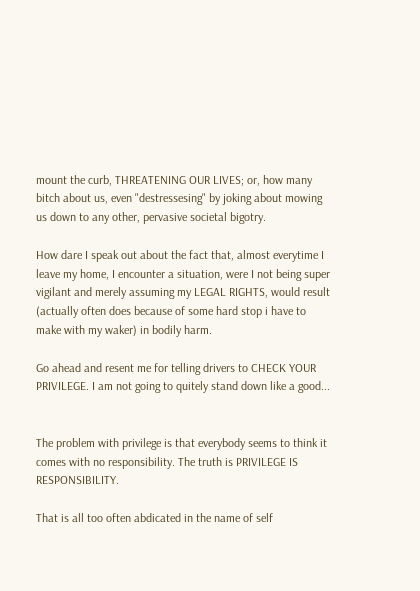mount the curb, THREATENING OUR LIVES; or, how many bitch about us, even "destressesing" by joking about mowing us down to any other, pervasive societal bigotry.

How dare I speak out about the fact that, almost everytime I leave my home, I encounter a situation, were I not being super vigilant and merely assuming my LEGAL RIGHTS, would result (actually often does because of some hard stop i have to make with my waker) in bodily harm.

Go ahead and resent me for telling drivers to CHECK YOUR PRIVILEGE. I am not going to quitely stand down like a good...


The problem with privilege is that everybody seems to think it comes with no responsibility. The truth is PRIVILEGE IS RESPONSIBILITY.

That is all too often abdicated in the name of self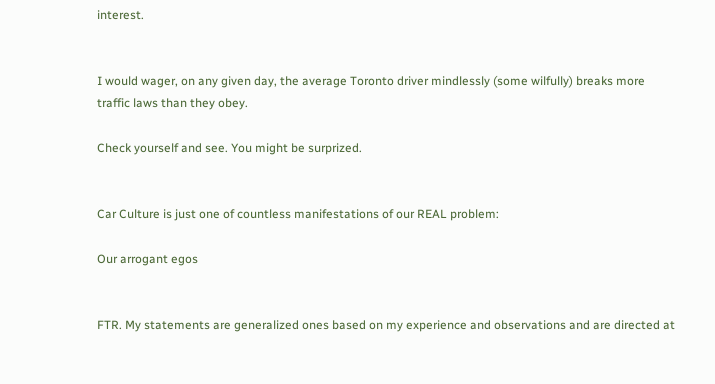interest.


I would wager, on any given day, the average Toronto driver mindlessly (some wilfully) breaks more traffic laws than they obey.

Check yourself and see. You might be surprized.


Car Culture is just one of countless manifestations of our REAL problem:

Our arrogant egos


FTR. My statements are generalized ones based on my experience and observations and are directed at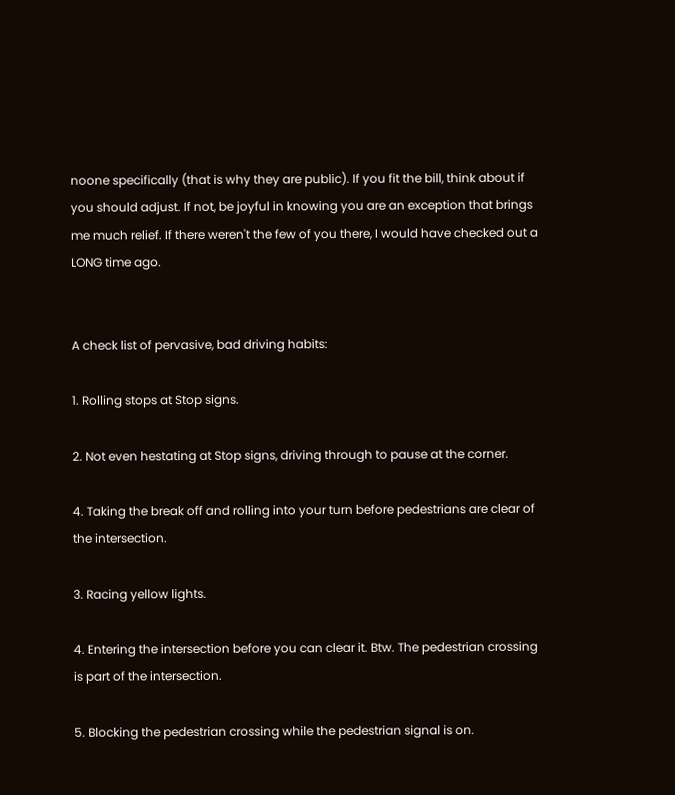noone specifically (that is why they are public). If you fit the bill, think about if you should adjust. If not, be joyful in knowing you are an exception that brings me much relief. If there weren't the few of you there, I would have checked out a LONG time ago.


A check list of pervasive, bad driving habits:

1. Rolling stops at Stop signs.

2. Not even hestating at Stop signs, driving through to pause at the corner.

4. Taking the break off and rolling into your turn before pedestrians are clear of the intersection.

3. Racing yellow lights.

4. Entering the intersection before you can clear it. Btw. The pedestrian crossing is part of the intersection.

5. Blocking the pedestrian crossing while the pedestrian signal is on.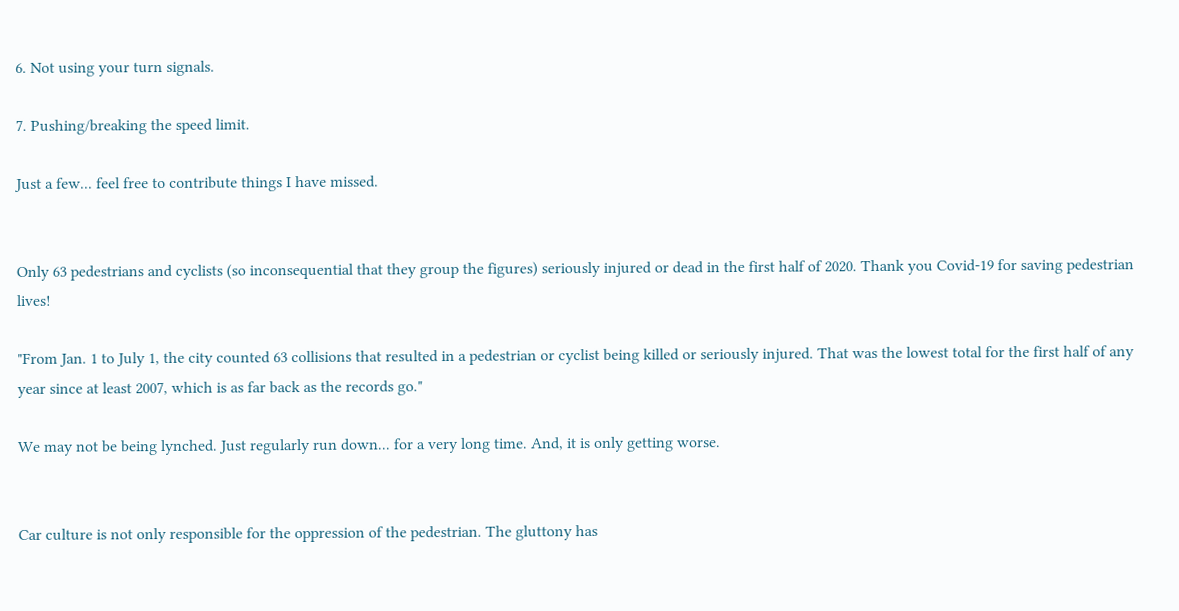6. Not using your turn signals.

7. Pushing/breaking the speed limit.

Just a few... feel free to contribute things I have missed.


Only 63 pedestrians and cyclists (so inconsequential that they group the figures) seriously injured or dead in the first half of 2020. Thank you Covid-19 for saving pedestrian lives!

"From Jan. 1 to July 1, the city counted 63 collisions that resulted in a pedestrian or cyclist being killed or seriously injured. That was the lowest total for the first half of any year since at least 2007, which is as far back as the records go."

We may not be being lynched. Just regularly run down... for a very long time. And, it is only getting worse.


Car culture is not only responsible for the oppression of the pedestrian. The gluttony has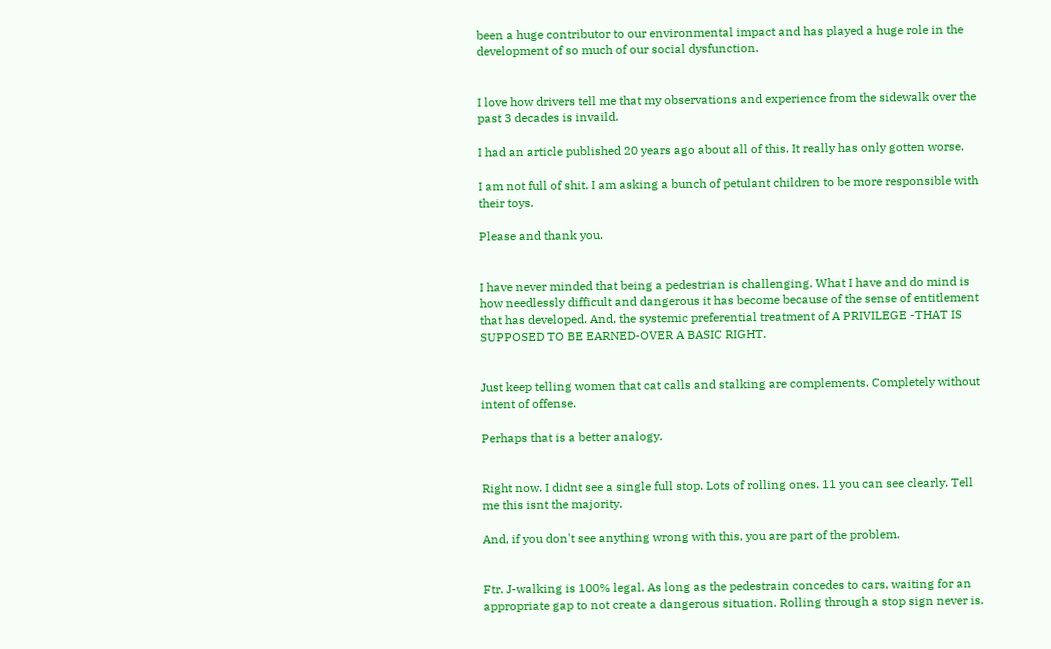been a huge contributor to our environmental impact and has played a huge role in the development of so much of our social dysfunction.


I love how drivers tell me that my observations and experience from the sidewalk over the past 3 decades is invaild.

I had an article published 20 years ago about all of this. It really has only gotten worse.

I am not full of shit. I am asking a bunch of petulant children to be more responsible with their toys.

Please and thank you.


I have never minded that being a pedestrian is challenging. What I have and do mind is how needlessly difficult and dangerous it has become because of the sense of entitlement that has developed. And, the systemic preferential treatment of A PRIVILEGE -THAT IS SUPPOSED TO BE EARNED-OVER A BASIC RIGHT.


Just keep telling women that cat calls and stalking are complements. Completely without intent of offense.

Perhaps that is a better analogy.


Right now. I didnt see a single full stop. Lots of rolling ones. 11 you can see clearly. Tell me this isnt the majority.

And, if you don't see anything wrong with this, you are part of the problem.


Ftr. J-walking is 100% legal. As long as the pedestrain concedes to cars, waiting for an appropriate gap to not create a dangerous situation. Rolling through a stop sign never is.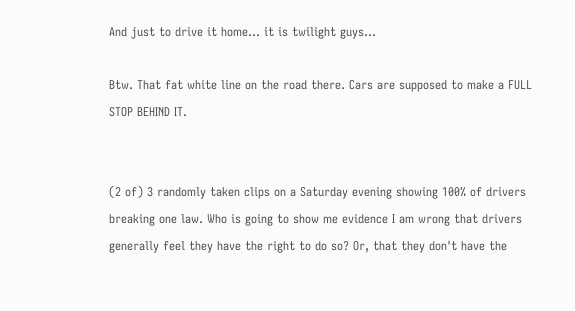And just to drive it home... it is twilight guys...

Btw. That fat white line on the road there. Cars are supposed to make a FULL STOP BEHIND IT.


(2 of) 3 randomly taken clips on a Saturday evening showing 100% of drivers breaking one law. Who is going to show me evidence I am wrong that drivers generally feel they have the right to do so? Or, that they don't have the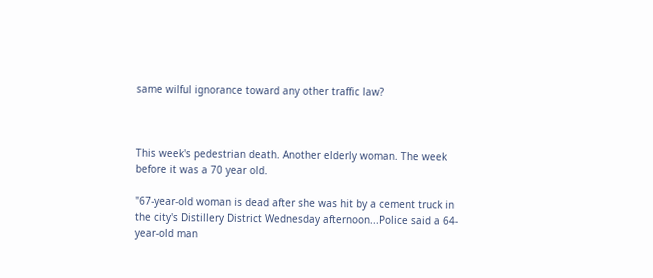same wilful ignorance toward any other traffic law?



This week's pedestrian death. Another elderly woman. The week before it was a 70 year old.

"67-year-old woman is dead after she was hit by a cement truck in the city's Distillery District Wednesday afternoon...Police said a 64-year-old man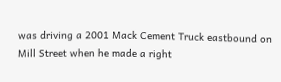was driving a 2001 Mack Cement Truck eastbound on Mill Street when he made a right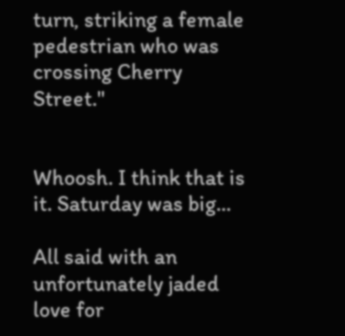turn, striking a female pedestrian who was crossing Cherry Street."


Whoosh. I think that is it. Saturday was big...

All said with an unfortunately jaded love for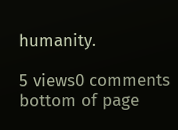humanity.

5 views0 comments
bottom of page